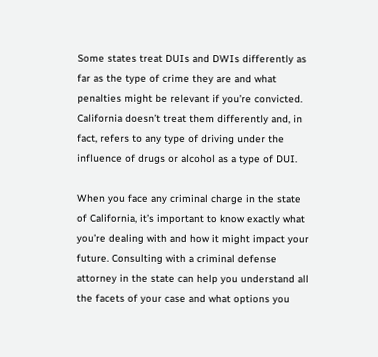Some states treat DUIs and DWIs differently as far as the type of crime they are and what penalties might be relevant if you’re convicted. California doesn’t treat them differently and, in fact, refers to any type of driving under the influence of drugs or alcohol as a type of DUI.

When you face any criminal charge in the state of California, it’s important to know exactly what you’re dealing with and how it might impact your future. Consulting with a criminal defense attorney in the state can help you understand all the facets of your case and what options you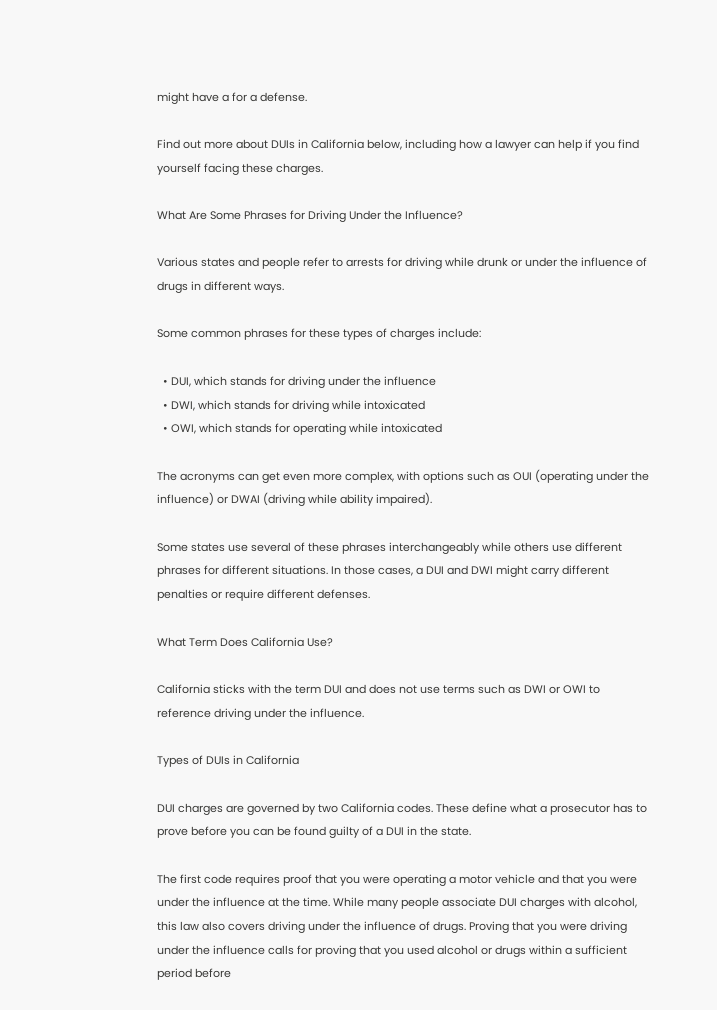might have a for a defense.

Find out more about DUIs in California below, including how a lawyer can help if you find yourself facing these charges.

What Are Some Phrases for Driving Under the Influence?

Various states and people refer to arrests for driving while drunk or under the influence of drugs in different ways.

Some common phrases for these types of charges include:

  • DUI, which stands for driving under the influence
  • DWI, which stands for driving while intoxicated
  • OWI, which stands for operating while intoxicated

The acronyms can get even more complex, with options such as OUI (operating under the influence) or DWAI (driving while ability impaired).

Some states use several of these phrases interchangeably while others use different phrases for different situations. In those cases, a DUI and DWI might carry different penalties or require different defenses.

What Term Does California Use?

California sticks with the term DUI and does not use terms such as DWI or OWI to reference driving under the influence.

Types of DUIs in California

DUI charges are governed by two California codes. These define what a prosecutor has to prove before you can be found guilty of a DUI in the state.

The first code requires proof that you were operating a motor vehicle and that you were under the influence at the time. While many people associate DUI charges with alcohol, this law also covers driving under the influence of drugs. Proving that you were driving under the influence calls for proving that you used alcohol or drugs within a sufficient period before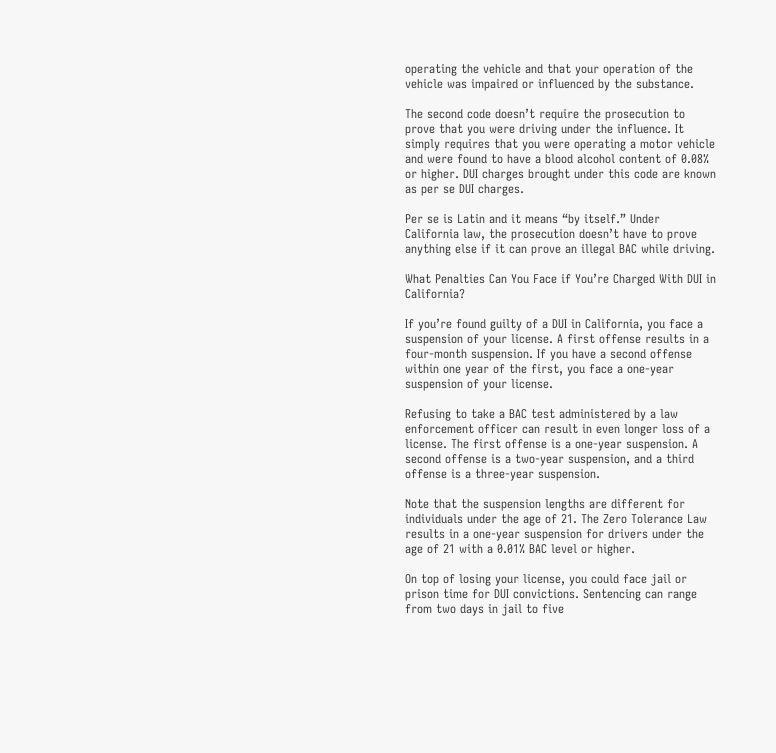operating the vehicle and that your operation of the vehicle was impaired or influenced by the substance.

The second code doesn’t require the prosecution to prove that you were driving under the influence. It simply requires that you were operating a motor vehicle and were found to have a blood alcohol content of 0.08% or higher. DUI charges brought under this code are known as per se DUI charges.

Per se is Latin and it means “by itself.” Under California law, the prosecution doesn’t have to prove anything else if it can prove an illegal BAC while driving.

What Penalties Can You Face if You’re Charged With DUI in California?

If you’re found guilty of a DUI in California, you face a suspension of your license. A first offense results in a four-month suspension. If you have a second offense within one year of the first, you face a one-year suspension of your license.

Refusing to take a BAC test administered by a law enforcement officer can result in even longer loss of a license. The first offense is a one-year suspension. A second offense is a two-year suspension, and a third offense is a three-year suspension.

Note that the suspension lengths are different for individuals under the age of 21. The Zero Tolerance Law results in a one-year suspension for drivers under the age of 21 with a 0.01% BAC level or higher.

On top of losing your license, you could face jail or prison time for DUI convictions. Sentencing can range from two days in jail to five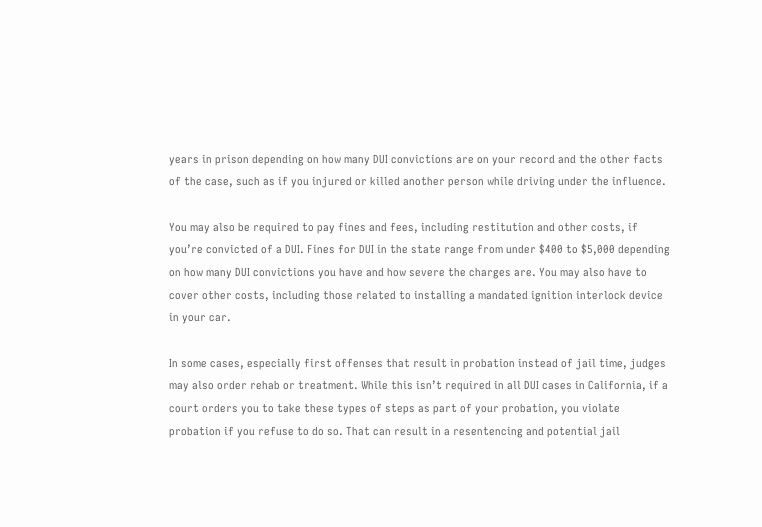years in prison depending on how many DUI convictions are on your record and the other facts of the case, such as if you injured or killed another person while driving under the influence.

You may also be required to pay fines and fees, including restitution and other costs, if you’re convicted of a DUI. Fines for DUI in the state range from under $400 to $5,000 depending on how many DUI convictions you have and how severe the charges are. You may also have to cover other costs, including those related to installing a mandated ignition interlock device in your car.

In some cases, especially first offenses that result in probation instead of jail time, judges may also order rehab or treatment. While this isn’t required in all DUI cases in California, if a court orders you to take these types of steps as part of your probation, you violate probation if you refuse to do so. That can result in a resentencing and potential jail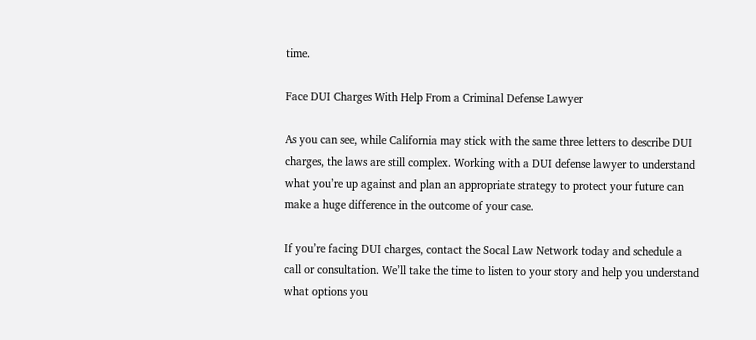time.

Face DUI Charges With Help From a Criminal Defense Lawyer

As you can see, while California may stick with the same three letters to describe DUI charges, the laws are still complex. Working with a DUI defense lawyer to understand what you’re up against and plan an appropriate strategy to protect your future can make a huge difference in the outcome of your case.

If you’re facing DUI charges, contact the Socal Law Network today and schedule a call or consultation. We’ll take the time to listen to your story and help you understand what options you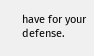have for your defense.